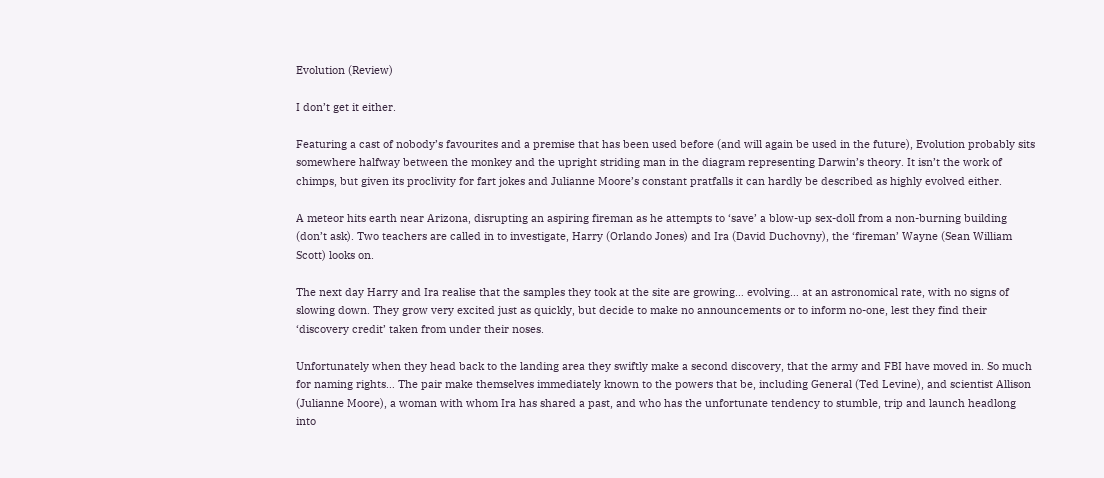Evolution (Review)

I don’t get it either.

Featuring a cast of nobody’s favourites and a premise that has been used before (and will again be used in the future), Evolution probably sits somewhere halfway between the monkey and the upright striding man in the diagram representing Darwin’s theory. It isn’t the work of chimps, but given its proclivity for fart jokes and Julianne Moore’s constant pratfalls it can hardly be described as highly evolved either.

A meteor hits earth near Arizona, disrupting an aspiring fireman as he attempts to ‘save’ a blow-up sex-doll from a non-burning building (don’t ask). Two teachers are called in to investigate, Harry (Orlando Jones) and Ira (David Duchovny), the ‘fireman’ Wayne (Sean William Scott) looks on.

The next day Harry and Ira realise that the samples they took at the site are growing… evolving… at an astronomical rate, with no signs of slowing down. They grow very excited just as quickly, but decide to make no announcements or to inform no-one, lest they find their ‘discovery credit’ taken from under their noses.

Unfortunately when they head back to the landing area they swiftly make a second discovery, that the army and FBI have moved in. So much for naming rights… The pair make themselves immediately known to the powers that be, including General (Ted Levine), and scientist Allison (Julianne Moore), a woman with whom Ira has shared a past, and who has the unfortunate tendency to stumble, trip and launch headlong into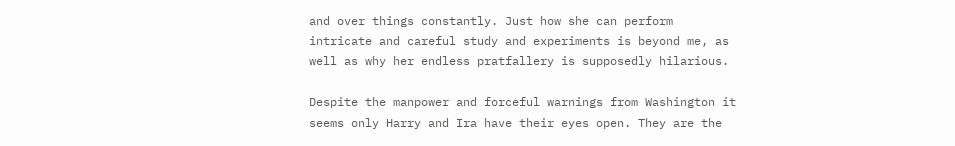and over things constantly. Just how she can perform intricate and careful study and experiments is beyond me, as well as why her endless pratfallery is supposedly hilarious.

Despite the manpower and forceful warnings from Washington it seems only Harry and Ira have their eyes open. They are the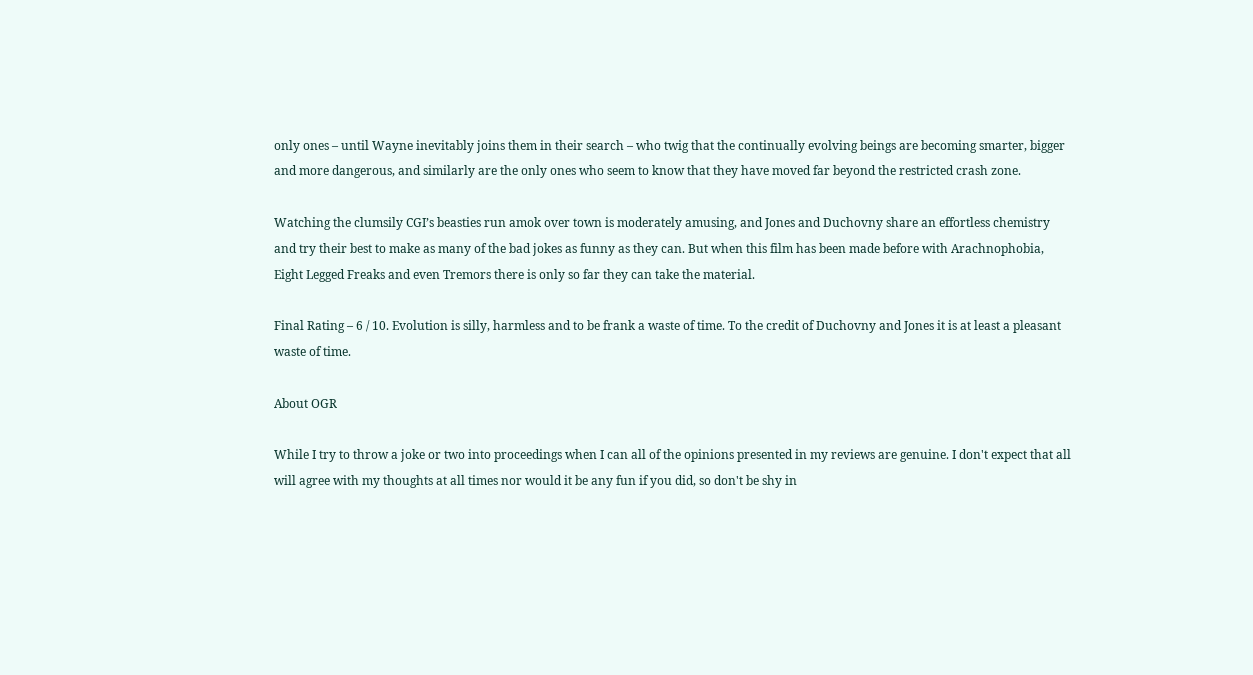only ones – until Wayne inevitably joins them in their search – who twig that the continually evolving beings are becoming smarter, bigger and more dangerous, and similarly are the only ones who seem to know that they have moved far beyond the restricted crash zone.

Watching the clumsily CGI’s beasties run amok over town is moderately amusing, and Jones and Duchovny share an effortless chemistry and try their best to make as many of the bad jokes as funny as they can. But when this film has been made before with Arachnophobia, Eight Legged Freaks and even Tremors there is only so far they can take the material.

Final Rating – 6 / 10. Evolution is silly, harmless and to be frank a waste of time. To the credit of Duchovny and Jones it is at least a pleasant waste of time.

About OGR

While I try to throw a joke or two into proceedings when I can all of the opinions presented in my reviews are genuine. I don't expect that all will agree with my thoughts at all times nor would it be any fun if you did, so don't be shy in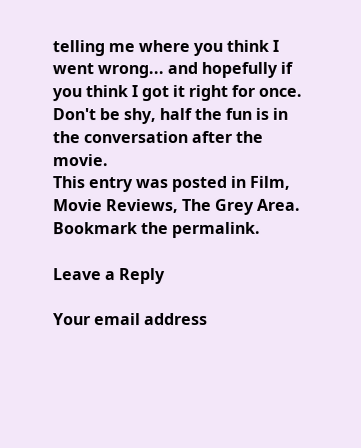telling me where you think I went wrong... and hopefully if you think I got it right for once. Don't be shy, half the fun is in the conversation after the movie.
This entry was posted in Film, Movie Reviews, The Grey Area. Bookmark the permalink.

Leave a Reply

Your email address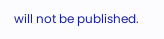will not be published.